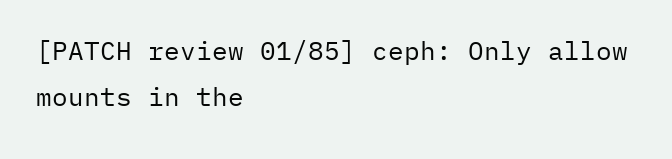[PATCH review 01/85] ceph: Only allow mounts in the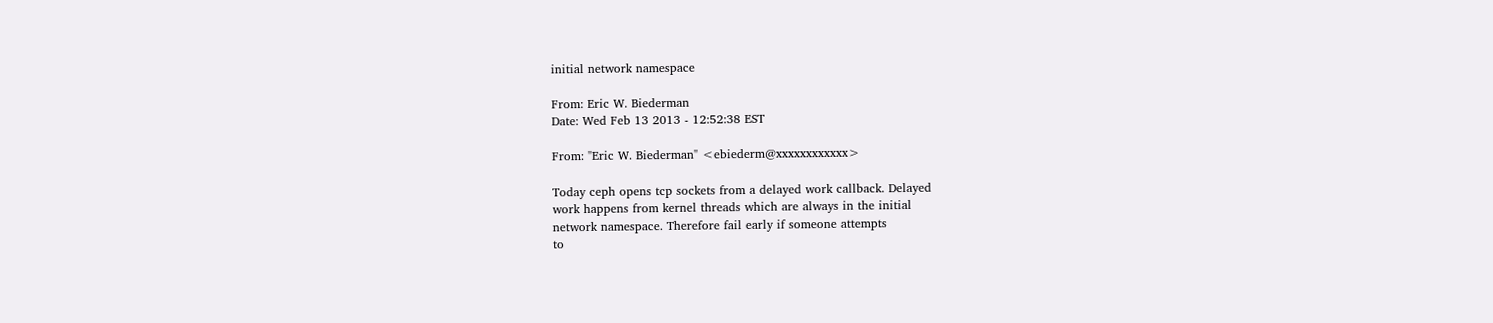initial network namespace

From: Eric W. Biederman
Date: Wed Feb 13 2013 - 12:52:38 EST

From: "Eric W. Biederman" <ebiederm@xxxxxxxxxxxx>

Today ceph opens tcp sockets from a delayed work callback. Delayed
work happens from kernel threads which are always in the initial
network namespace. Therefore fail early if someone attempts
to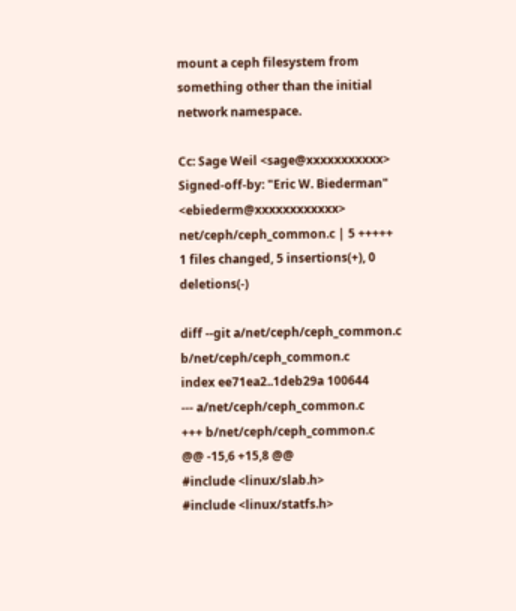mount a ceph filesystem from something other than the initial
network namespace.

Cc: Sage Weil <sage@xxxxxxxxxxx>
Signed-off-by: "Eric W. Biederman" <ebiederm@xxxxxxxxxxxx>
net/ceph/ceph_common.c | 5 +++++
1 files changed, 5 insertions(+), 0 deletions(-)

diff --git a/net/ceph/ceph_common.c b/net/ceph/ceph_common.c
index ee71ea2..1deb29a 100644
--- a/net/ceph/ceph_common.c
+++ b/net/ceph/ceph_common.c
@@ -15,6 +15,8 @@
#include <linux/slab.h>
#include <linux/statfs.h>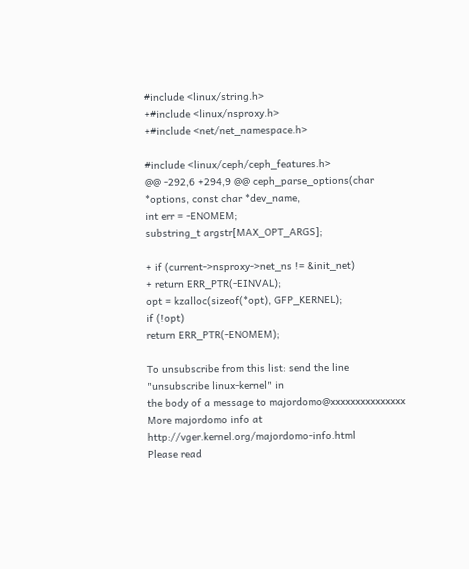#include <linux/string.h>
+#include <linux/nsproxy.h>
+#include <net/net_namespace.h>

#include <linux/ceph/ceph_features.h>
@@ -292,6 +294,9 @@ ceph_parse_options(char *options, const char *dev_name,
int err = -ENOMEM;
substring_t argstr[MAX_OPT_ARGS];

+ if (current->nsproxy->net_ns != &init_net)
+ return ERR_PTR(-EINVAL);
opt = kzalloc(sizeof(*opt), GFP_KERNEL);
if (!opt)
return ERR_PTR(-ENOMEM);

To unsubscribe from this list: send the line "unsubscribe linux-kernel" in
the body of a message to majordomo@xxxxxxxxxxxxxxx
More majordomo info at http://vger.kernel.org/majordomo-info.html
Please read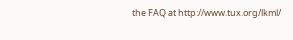the FAQ at http://www.tux.org/lkml/